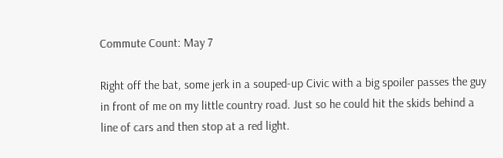Commute Count: May 7

Right off the bat, some jerk in a souped-up Civic with a big spoiler passes the guy in front of me on my little country road. Just so he could hit the skids behind a line of cars and then stop at a red light.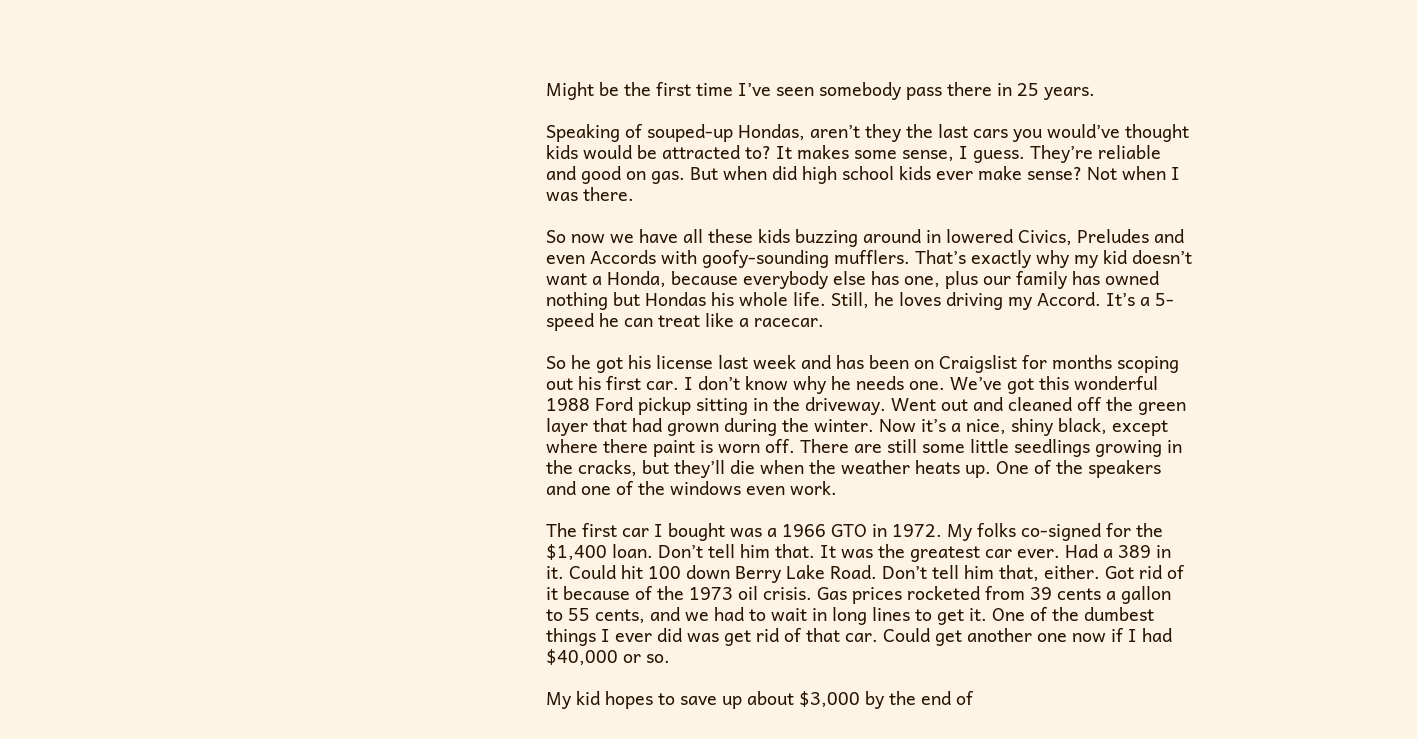Might be the first time I’ve seen somebody pass there in 25 years.

Speaking of souped-up Hondas, aren’t they the last cars you would’ve thought kids would be attracted to? It makes some sense, I guess. They’re reliable and good on gas. But when did high school kids ever make sense? Not when I was there.

So now we have all these kids buzzing around in lowered Civics, Preludes and even Accords with goofy-sounding mufflers. That’s exactly why my kid doesn’t want a Honda, because everybody else has one, plus our family has owned nothing but Hondas his whole life. Still, he loves driving my Accord. It’s a 5-speed he can treat like a racecar.

So he got his license last week and has been on Craigslist for months scoping out his first car. I don’t know why he needs one. We’ve got this wonderful 1988 Ford pickup sitting in the driveway. Went out and cleaned off the green layer that had grown during the winter. Now it’s a nice, shiny black, except where there paint is worn off. There are still some little seedlings growing in the cracks, but they’ll die when the weather heats up. One of the speakers and one of the windows even work.

The first car I bought was a 1966 GTO in 1972. My folks co-signed for the $1,400 loan. Don’t tell him that. It was the greatest car ever. Had a 389 in it. Could hit 100 down Berry Lake Road. Don’t tell him that, either. Got rid of it because of the 1973 oil crisis. Gas prices rocketed from 39 cents a gallon to 55 cents, and we had to wait in long lines to get it. One of the dumbest things I ever did was get rid of that car. Could get another one now if I had $40,000 or so.

My kid hopes to save up about $3,000 by the end of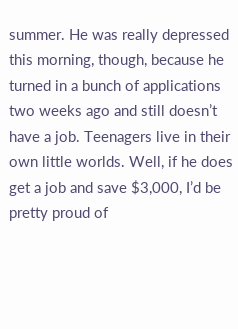summer. He was really depressed this morning, though, because he turned in a bunch of applications two weeks ago and still doesn’t have a job. Teenagers live in their own little worlds. Well, if he does get a job and save $3,000, I’d be pretty proud of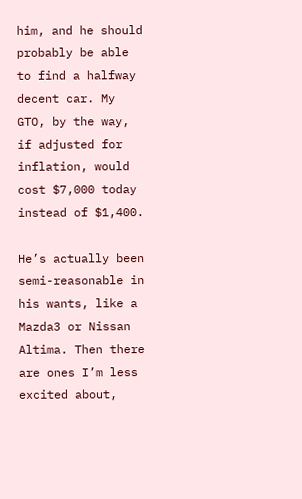him, and he should probably be able to find a halfway decent car. My GTO, by the way, if adjusted for inflation, would cost $7,000 today instead of $1,400.

He’s actually been semi-reasonable in his wants, like a Mazda3 or Nissan Altima. Then there are ones I’m less excited about,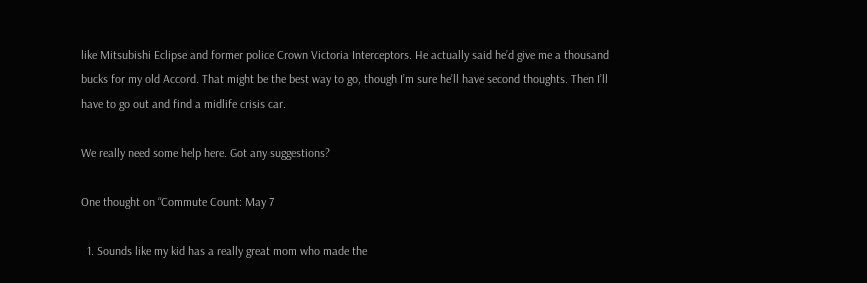like Mitsubishi Eclipse and former police Crown Victoria Interceptors. He actually said he’d give me a thousand bucks for my old Accord. That might be the best way to go, though I’m sure he’ll have second thoughts. Then I’ll have to go out and find a midlife crisis car.

We really need some help here. Got any suggestions?

One thought on “Commute Count: May 7

  1. Sounds like my kid has a really great mom who made the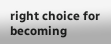right choice for becoming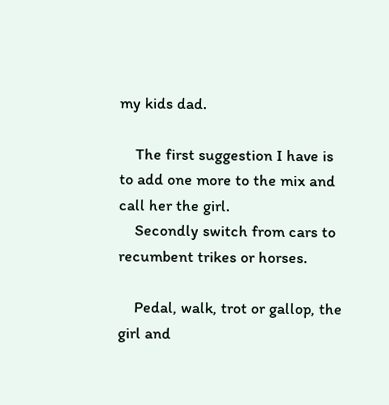my kids dad.

    The first suggestion I have is to add one more to the mix and call her the girl.
    Secondly switch from cars to recumbent trikes or horses.

    Pedal, walk, trot or gallop, the girl and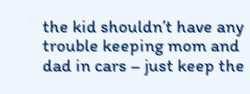the kid shouldn’t have any trouble keeping mom and dad in cars – just keep the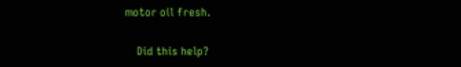motor oil fresh.

    Did this help?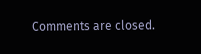Comments are closed.